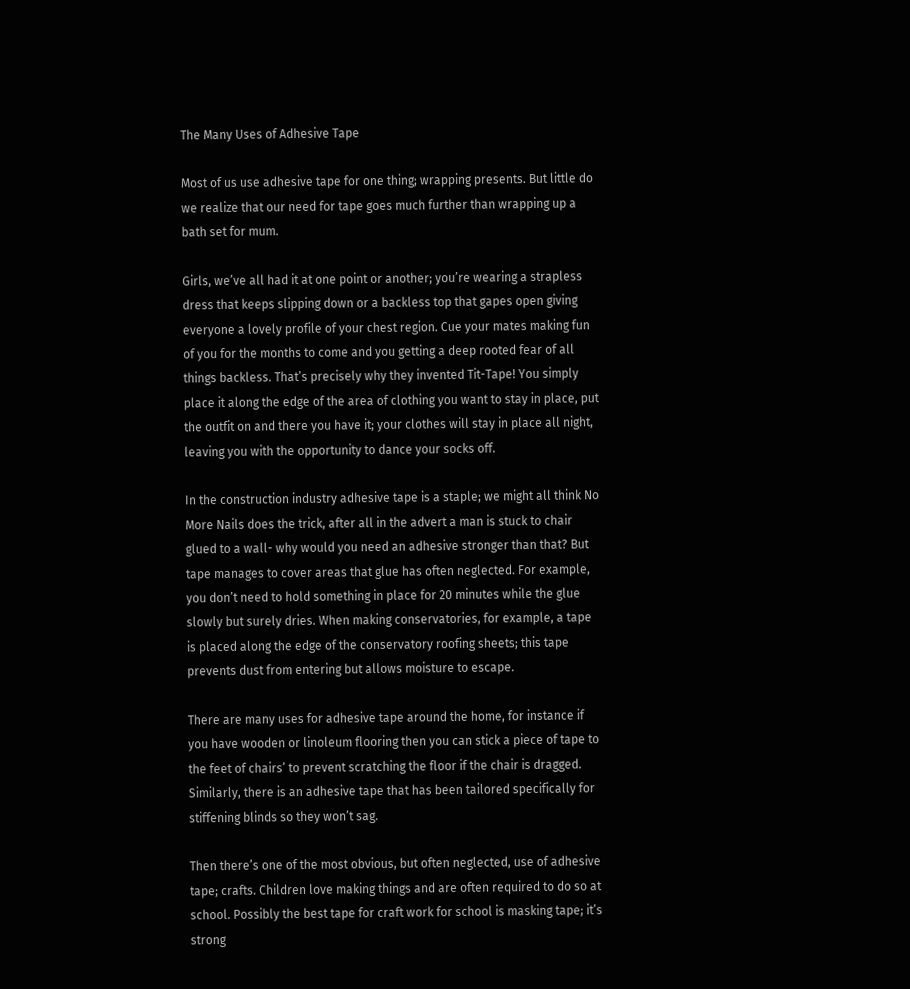The Many Uses of Adhesive Tape

Most of us use adhesive tape for one thing; wrapping presents. But little do we realize that our need for tape goes much further than wrapping up a bath set for mum.

Girls, we’ve all had it at one point or another; you’re wearing a strapless dress that keeps slipping down or a backless top that gapes open giving everyone a lovely profile of your chest region. Cue your mates making fun of you for the months to come and you getting a deep rooted fear of all things backless. That’s precisely why they invented Tit-Tape! You simply place it along the edge of the area of clothing you want to stay in place, put the outfit on and there you have it; your clothes will stay in place all night, leaving you with the opportunity to dance your socks off.

In the construction industry adhesive tape is a staple; we might all think No More Nails does the trick, after all in the advert a man is stuck to chair glued to a wall- why would you need an adhesive stronger than that? But tape manages to cover areas that glue has often neglected. For example, you don’t need to hold something in place for 20 minutes while the glue slowly but surely dries. When making conservatories, for example, a tape is placed along the edge of the conservatory roofing sheets; this tape prevents dust from entering but allows moisture to escape.

There are many uses for adhesive tape around the home, for instance if you have wooden or linoleum flooring then you can stick a piece of tape to the feet of chairs’ to prevent scratching the floor if the chair is dragged. Similarly, there is an adhesive tape that has been tailored specifically for stiffening blinds so they won’t sag.

Then there’s one of the most obvious, but often neglected, use of adhesive tape; crafts. Children love making things and are often required to do so at school. Possibly the best tape for craft work for school is masking tape; it’s strong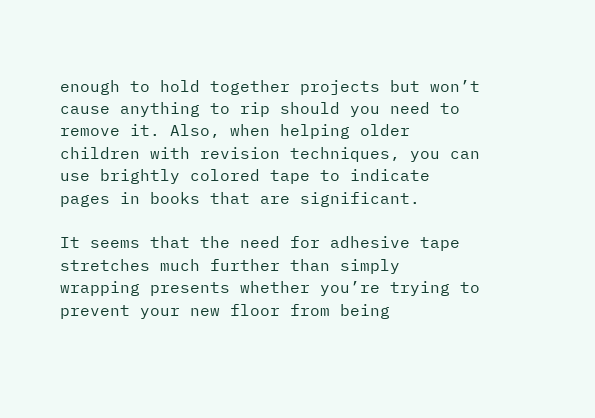enough to hold together projects but won’t cause anything to rip should you need to remove it. Also, when helping older children with revision techniques, you can use brightly colored tape to indicate pages in books that are significant.

It seems that the need for adhesive tape stretches much further than simply wrapping presents whether you’re trying to prevent your new floor from being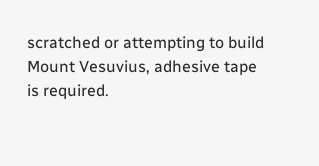scratched or attempting to build Mount Vesuvius, adhesive tape is required.